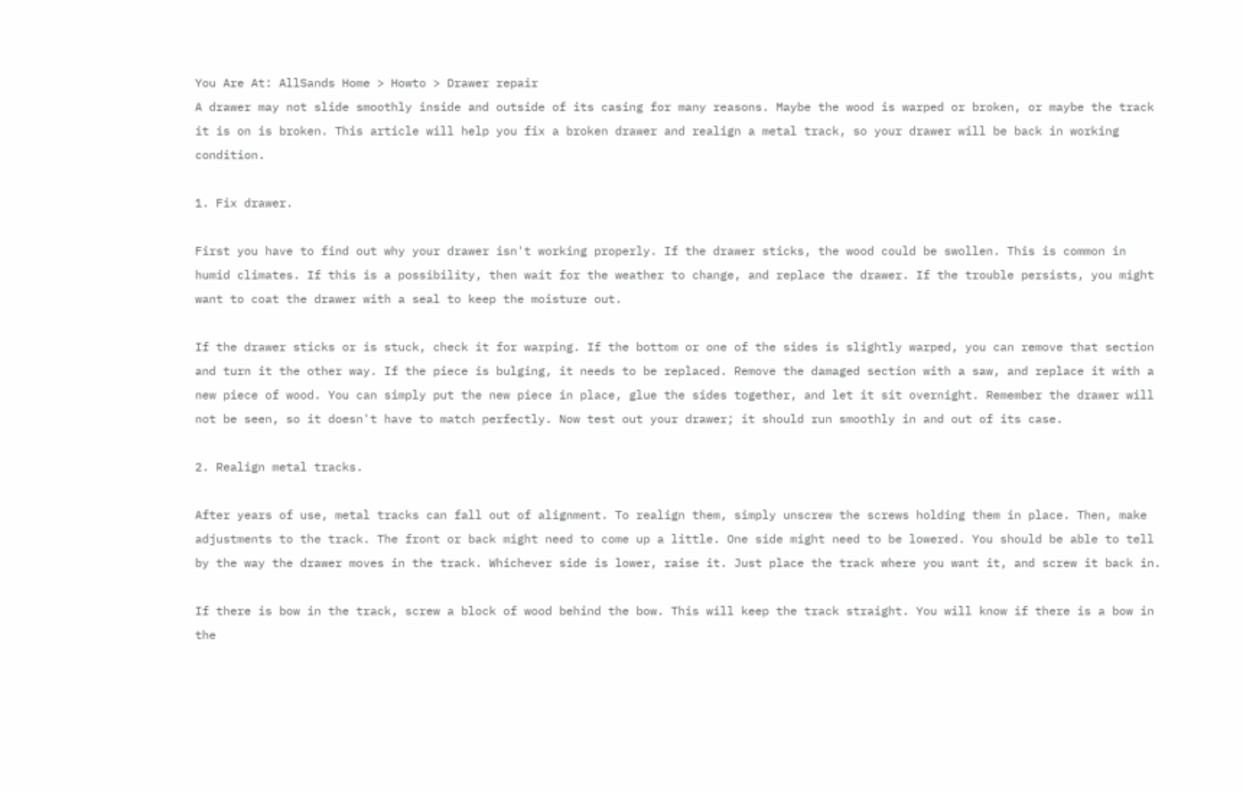You Are At: AllSands Home > Howto > Drawer repair
A drawer may not slide smoothly inside and outside of its casing for many reasons. Maybe the wood is warped or broken, or maybe the track it is on is broken. This article will help you fix a broken drawer and realign a metal track, so your drawer will be back in working condition.

1. Fix drawer.

First you have to find out why your drawer isn't working properly. If the drawer sticks, the wood could be swollen. This is common in humid climates. If this is a possibility, then wait for the weather to change, and replace the drawer. If the trouble persists, you might want to coat the drawer with a seal to keep the moisture out.

If the drawer sticks or is stuck, check it for warping. If the bottom or one of the sides is slightly warped, you can remove that section and turn it the other way. If the piece is bulging, it needs to be replaced. Remove the damaged section with a saw, and replace it with a new piece of wood. You can simply put the new piece in place, glue the sides together, and let it sit overnight. Remember the drawer will not be seen, so it doesn't have to match perfectly. Now test out your drawer; it should run smoothly in and out of its case.

2. Realign metal tracks.

After years of use, metal tracks can fall out of alignment. To realign them, simply unscrew the screws holding them in place. Then, make adjustments to the track. The front or back might need to come up a little. One side might need to be lowered. You should be able to tell by the way the drawer moves in the track. Whichever side is lower, raise it. Just place the track where you want it, and screw it back in.

If there is bow in the track, screw a block of wood behind the bow. This will keep the track straight. You will know if there is a bow in the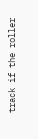track if the roller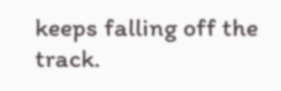keeps falling off the track.